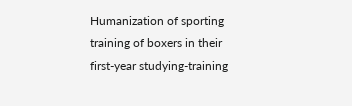Humanization of sporting training of boxers in their first-year studying-training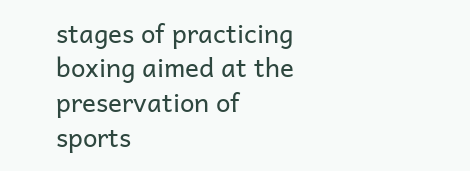stages of practicing boxing aimed at the preservation of sports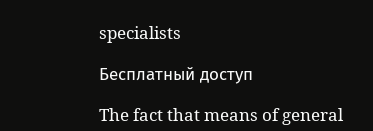specialists

Бесплатный доступ

The fact that means of general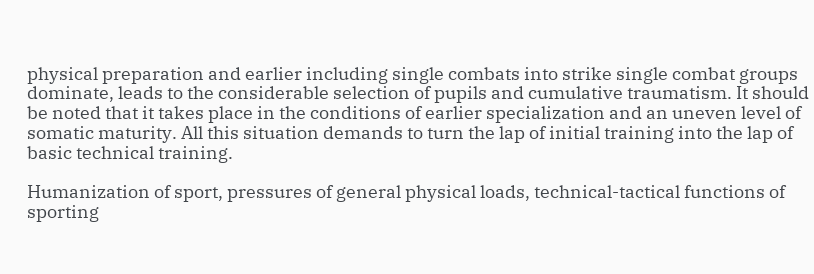physical preparation and earlier including single combats into strike single combat groups dominate, leads to the considerable selection of pupils and cumulative traumatism. It should be noted that it takes place in the conditions of earlier specialization and an uneven level of somatic maturity. All this situation demands to turn the lap of initial training into the lap of basic technical training.

Humanization of sport, pressures of general physical loads, technical-tactical functions of sporting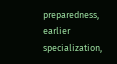preparedness, earlier specialization,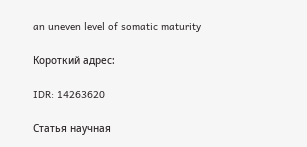an uneven level of somatic maturity

Короткий адрес:

IDR: 14263620

Статья научная